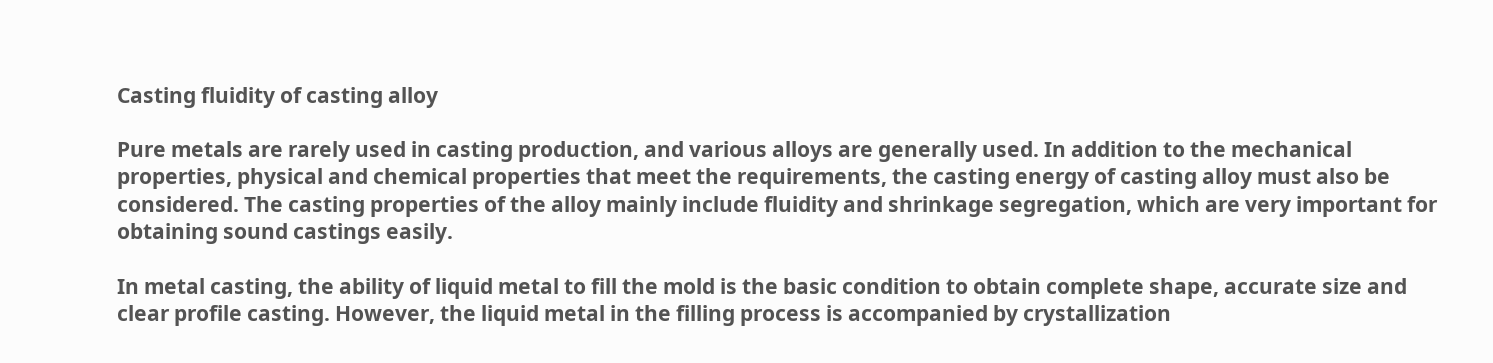Casting fluidity of casting alloy

Pure metals are rarely used in casting production, and various alloys are generally used. In addition to the mechanical properties, physical and chemical properties that meet the requirements, the casting energy of casting alloy must also be considered. The casting properties of the alloy mainly include fluidity and shrinkage segregation, which are very important for obtaining sound castings easily.

In metal casting, the ability of liquid metal to fill the mold is the basic condition to obtain complete shape, accurate size and clear profile casting. However, the liquid metal in the filling process is accompanied by crystallization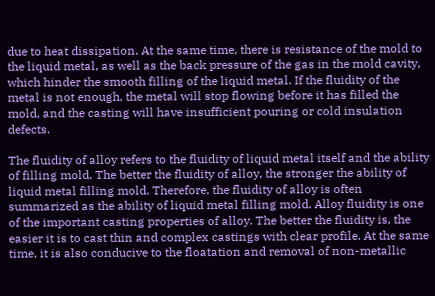due to heat dissipation. At the same time, there is resistance of the mold to the liquid metal, as well as the back pressure of the gas in the mold cavity, which hinder the smooth filling of the liquid metal. If the fluidity of the metal is not enough, the metal will stop flowing before it has filled the mold, and the casting will have insufficient pouring or cold insulation defects.

The fluidity of alloy refers to the fluidity of liquid metal itself and the ability of filling mold. The better the fluidity of alloy, the stronger the ability of liquid metal filling mold. Therefore, the fluidity of alloy is often summarized as the ability of liquid metal filling mold. Alloy fluidity is one of the important casting properties of alloy. The better the fluidity is, the easier it is to cast thin and complex castings with clear profile. At the same time, it is also conducive to the floatation and removal of non-metallic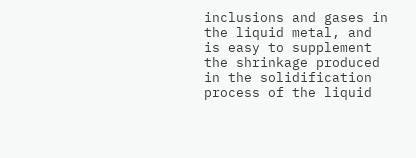inclusions and gases in the liquid metal, and is easy to supplement the shrinkage produced in the solidification process of the liquid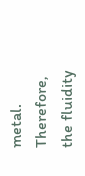metal. Therefore, the fluidity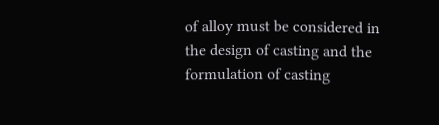of alloy must be considered in the design of casting and the formulation of casting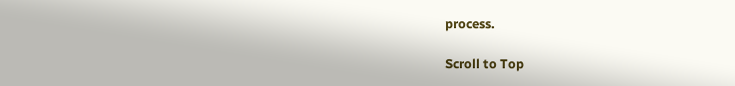process.

Scroll to Top